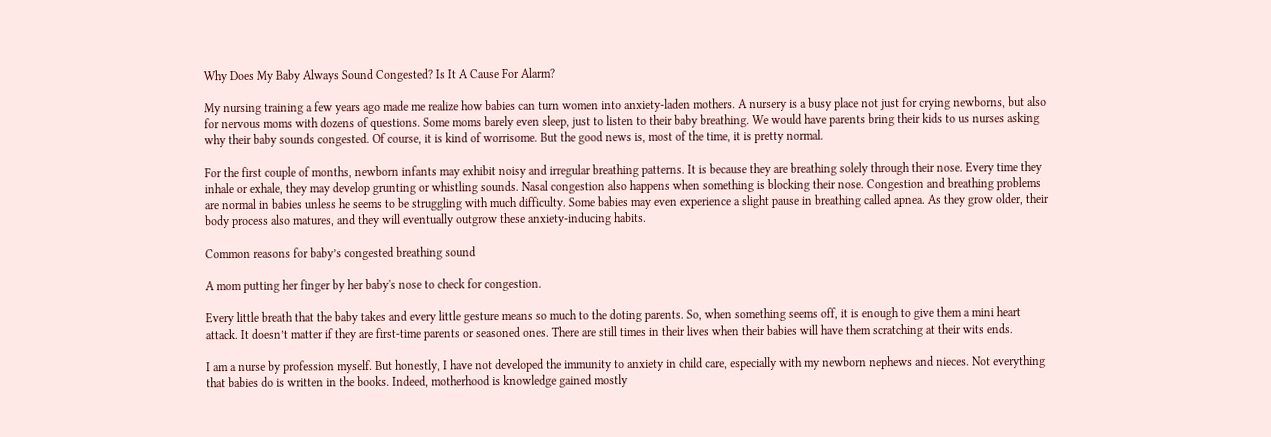Why Does My Baby Always Sound Congested? Is It A Cause For Alarm?

My nursing training a few years ago made me realize how babies can turn women into anxiety-laden mothers. A nursery is a busy place not just for crying newborns, but also for nervous moms with dozens of questions. Some moms barely even sleep, just to listen to their baby breathing. We would have parents bring their kids to us nurses asking why their baby sounds congested. Of course, it is kind of worrisome. But the good news is, most of the time, it is pretty normal.

For the first couple of months, newborn infants may exhibit noisy and irregular breathing patterns. It is because they are breathing solely through their nose. Every time they inhale or exhale, they may develop grunting or whistling sounds. Nasal congestion also happens when something is blocking their nose. Congestion and breathing problems are normal in babies unless he seems to be struggling with much difficulty. Some babies may even experience a slight pause in breathing called apnea. As they grow older, their body process also matures, and they will eventually outgrow these anxiety-inducing habits.

Common reasons for baby’s congested breathing sound

A mom putting her finger by her baby's nose to check for congestion.

Every little breath that the baby takes and every little gesture means so much to the doting parents. So, when something seems off, it is enough to give them a mini heart attack. It doesn’t matter if they are first-time parents or seasoned ones. There are still times in their lives when their babies will have them scratching at their wits ends.

I am a nurse by profession myself. But honestly, I have not developed the immunity to anxiety in child care, especially with my newborn nephews and nieces. Not everything that babies do is written in the books. Indeed, motherhood is knowledge gained mostly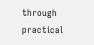through practical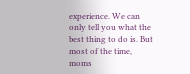experience. We can only tell you what the best thing to do is. But most of the time, moms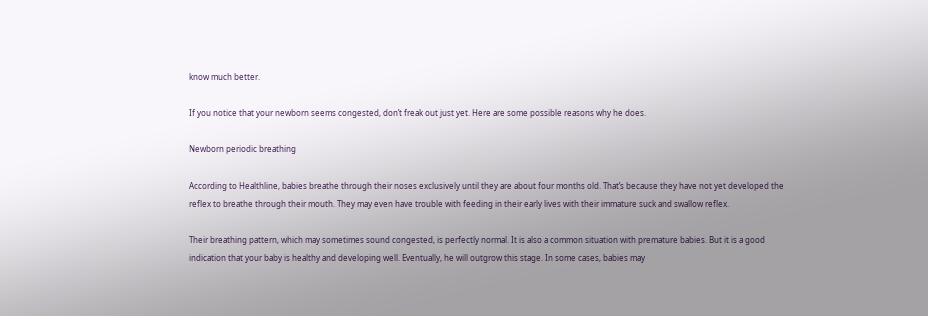know much better.

If you notice that your newborn seems congested, don’t freak out just yet. Here are some possible reasons why he does.

Newborn periodic breathing

According to Healthline, babies breathe through their noses exclusively until they are about four months old. That’s because they have not yet developed the reflex to breathe through their mouth. They may even have trouble with feeding in their early lives with their immature suck and swallow reflex.

Their breathing pattern, which may sometimes sound congested, is perfectly normal. It is also a common situation with premature babies. But it is a good indication that your baby is healthy and developing well. Eventually, he will outgrow this stage. In some cases, babies may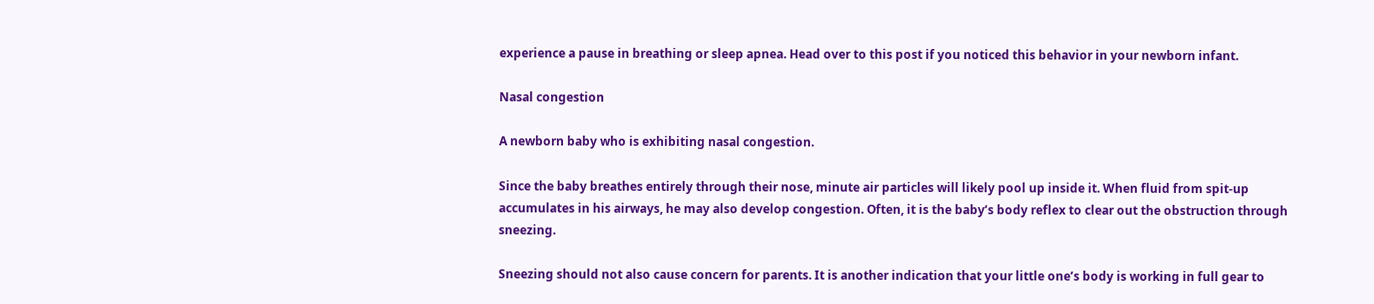experience a pause in breathing or sleep apnea. Head over to this post if you noticed this behavior in your newborn infant.

Nasal congestion

A newborn baby who is exhibiting nasal congestion.

Since the baby breathes entirely through their nose, minute air particles will likely pool up inside it. When fluid from spit-up accumulates in his airways, he may also develop congestion. Often, it is the baby’s body reflex to clear out the obstruction through sneezing.

Sneezing should not also cause concern for parents. It is another indication that your little one’s body is working in full gear to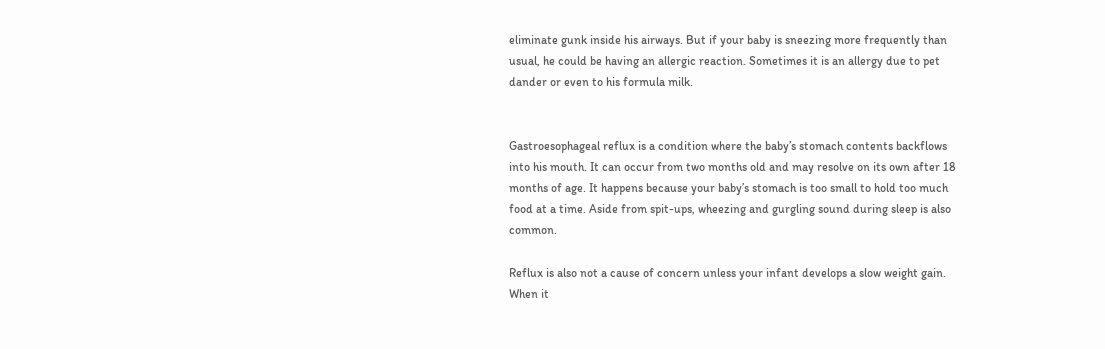eliminate gunk inside his airways. But if your baby is sneezing more frequently than usual, he could be having an allergic reaction. Sometimes it is an allergy due to pet dander or even to his formula milk.


Gastroesophageal reflux is a condition where the baby’s stomach contents backflows into his mouth. It can occur from two months old and may resolve on its own after 18 months of age. It happens because your baby’s stomach is too small to hold too much food at a time. Aside from spit-ups, wheezing and gurgling sound during sleep is also common.

Reflux is also not a cause of concern unless your infant develops a slow weight gain. When it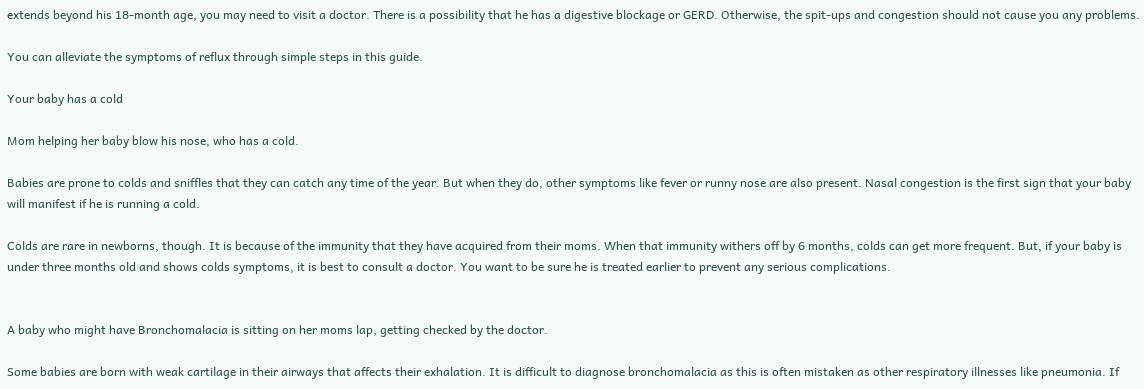extends beyond his 18-month age, you may need to visit a doctor. There is a possibility that he has a digestive blockage or GERD. Otherwise, the spit-ups and congestion should not cause you any problems.

You can alleviate the symptoms of reflux through simple steps in this guide.

Your baby has a cold

Mom helping her baby blow his nose, who has a cold.

Babies are prone to colds and sniffles that they can catch any time of the year. But when they do, other symptoms like fever or runny nose are also present. Nasal congestion is the first sign that your baby will manifest if he is running a cold.

Colds are rare in newborns, though. It is because of the immunity that they have acquired from their moms. When that immunity withers off by 6 months, colds can get more frequent. But, if your baby is under three months old and shows colds symptoms, it is best to consult a doctor. You want to be sure he is treated earlier to prevent any serious complications.


A baby who might have Bronchomalacia is sitting on her moms lap, getting checked by the doctor.

Some babies are born with weak cartilage in their airways that affects their exhalation. It is difficult to diagnose bronchomalacia as this is often mistaken as other respiratory illnesses like pneumonia. If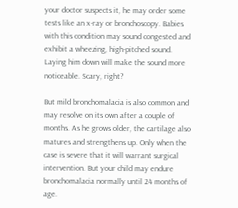your doctor suspects it, he may order some tests like an x-ray or bronchoscopy. Babies with this condition may sound congested and exhibit a wheezing, high-pitched sound. Laying him down will make the sound more noticeable. Scary, right?

But mild bronchomalacia is also common and may resolve on its own after a couple of months. As he grows older, the cartilage also matures and strengthens up. Only when the case is severe that it will warrant surgical intervention. But your child may endure bronchomalacia normally until 24 months of age.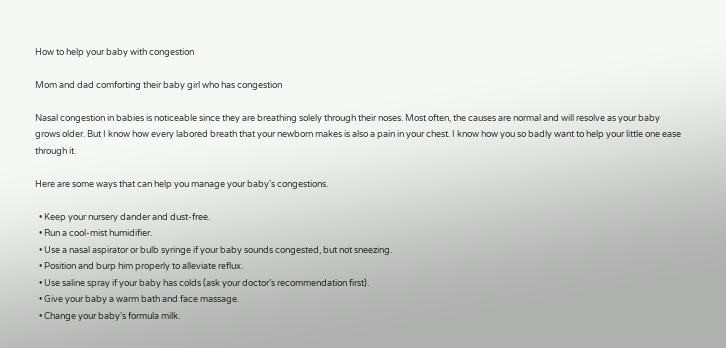How to help your baby with congestion

Mom and dad comforting their baby girl who has congestion

Nasal congestion in babies is noticeable since they are breathing solely through their noses. Most often, the causes are normal and will resolve as your baby grows older. But I know how every labored breath that your newborn makes is also a pain in your chest. I know how you so badly want to help your little one ease through it.

Here are some ways that can help you manage your baby’s congestions.

  • Keep your nursery dander and dust-free.
  • Run a cool-mist humidifier.
  • Use a nasal aspirator or bulb syringe if your baby sounds congested, but not sneezing.
  • Position and burp him properly to alleviate reflux.
  • Use saline spray if your baby has colds (ask your doctor’s recommendation first).
  • Give your baby a warm bath and face massage.
  • Change your baby’s formula milk.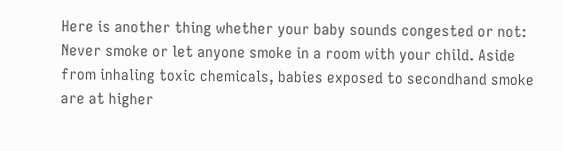Here is another thing whether your baby sounds congested or not: Never smoke or let anyone smoke in a room with your child. Aside from inhaling toxic chemicals, babies exposed to secondhand smoke are at higher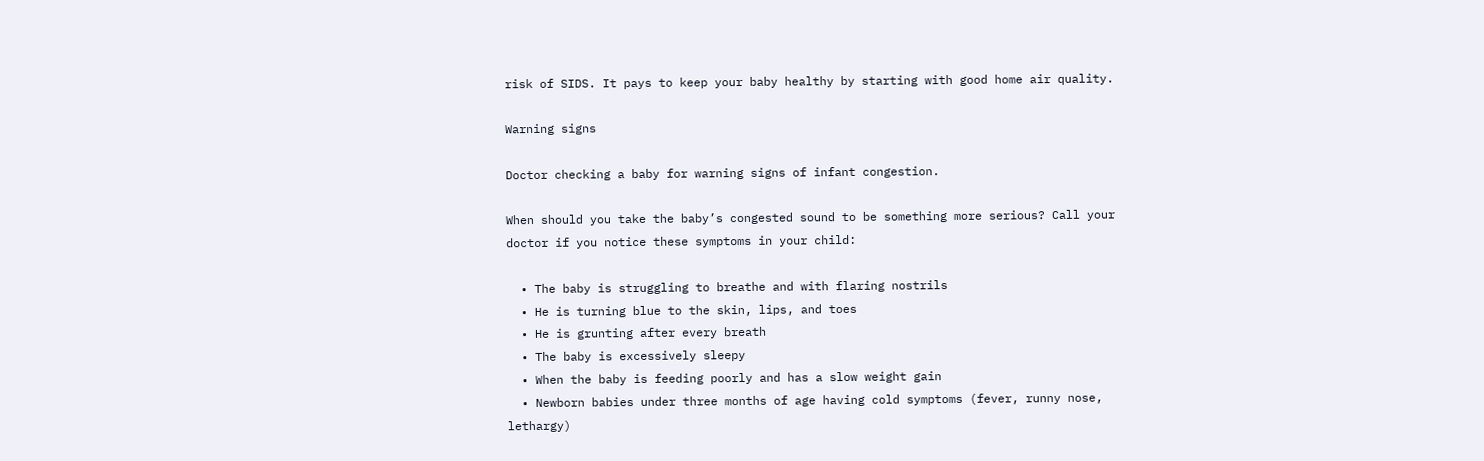risk of SIDS. It pays to keep your baby healthy by starting with good home air quality.

Warning signs

Doctor checking a baby for warning signs of infant congestion.

When should you take the baby’s congested sound to be something more serious? Call your doctor if you notice these symptoms in your child:

  • The baby is struggling to breathe and with flaring nostrils
  • He is turning blue to the skin, lips, and toes
  • He is grunting after every breath
  • The baby is excessively sleepy
  • When the baby is feeding poorly and has a slow weight gain
  • Newborn babies under three months of age having cold symptoms (fever, runny nose, lethargy)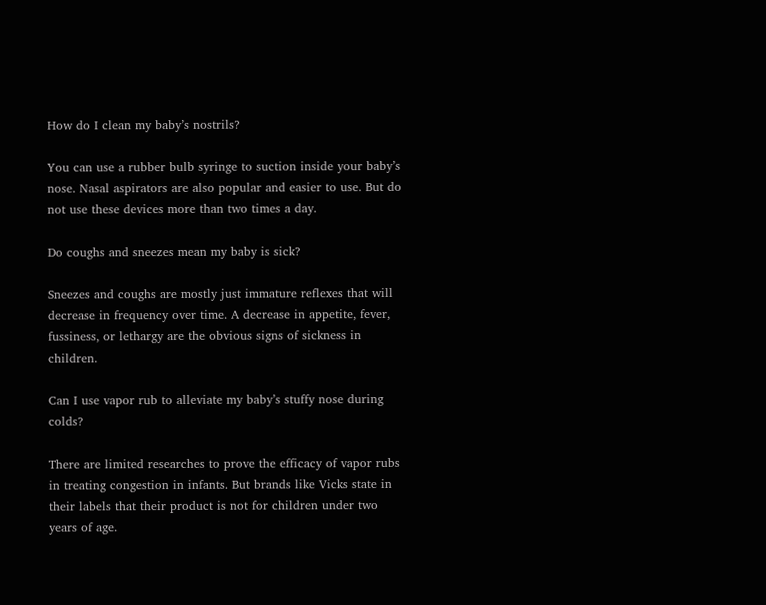How do I clean my baby’s nostrils?

You can use a rubber bulb syringe to suction inside your baby’s nose. Nasal aspirators are also popular and easier to use. But do not use these devices more than two times a day.

Do coughs and sneezes mean my baby is sick?

Sneezes and coughs are mostly just immature reflexes that will decrease in frequency over time. A decrease in appetite, fever, fussiness, or lethargy are the obvious signs of sickness in children.

Can I use vapor rub to alleviate my baby’s stuffy nose during colds?

There are limited researches to prove the efficacy of vapor rubs in treating congestion in infants. But brands like Vicks state in their labels that their product is not for children under two years of age.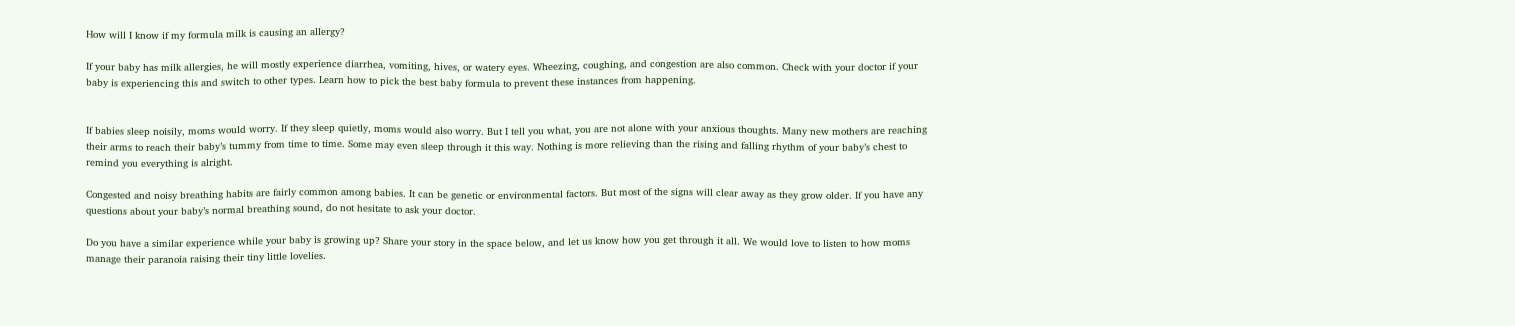How will I know if my formula milk is causing an allergy?

If your baby has milk allergies, he will mostly experience diarrhea, vomiting, hives, or watery eyes. Wheezing, coughing, and congestion are also common. Check with your doctor if your baby is experiencing this and switch to other types. Learn how to pick the best baby formula to prevent these instances from happening.


If babies sleep noisily, moms would worry. If they sleep quietly, moms would also worry. But I tell you what, you are not alone with your anxious thoughts. Many new mothers are reaching their arms to reach their baby’s tummy from time to time. Some may even sleep through it this way. Nothing is more relieving than the rising and falling rhythm of your baby’s chest to remind you everything is alright.

Congested and noisy breathing habits are fairly common among babies. It can be genetic or environmental factors. But most of the signs will clear away as they grow older. If you have any questions about your baby’s normal breathing sound, do not hesitate to ask your doctor.

Do you have a similar experience while your baby is growing up? Share your story in the space below, and let us know how you get through it all. We would love to listen to how moms manage their paranoia raising their tiny little lovelies.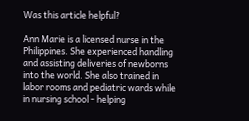Was this article helpful?

Ann Marie is a licensed nurse in the Philippines. She experienced handling and assisting deliveries of newborns into the world. She also trained in labor rooms and pediatric wards while in nursing school - helping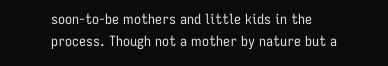soon-to-be mothers and little kids in the process. Though not a mother by nature but a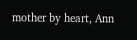mother by heart, Ann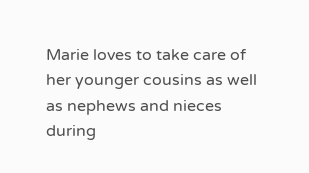Marie loves to take care of her younger cousins as well as nephews and nieces during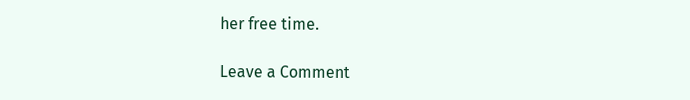her free time.

Leave a Comment